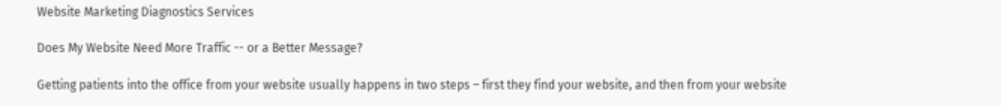Website Marketing Diagnostics Services

Does My Website Need More Traffic -- or a Better Message?

Getting patients into the office from your website usually happens in two steps – first they find your website, and then from your website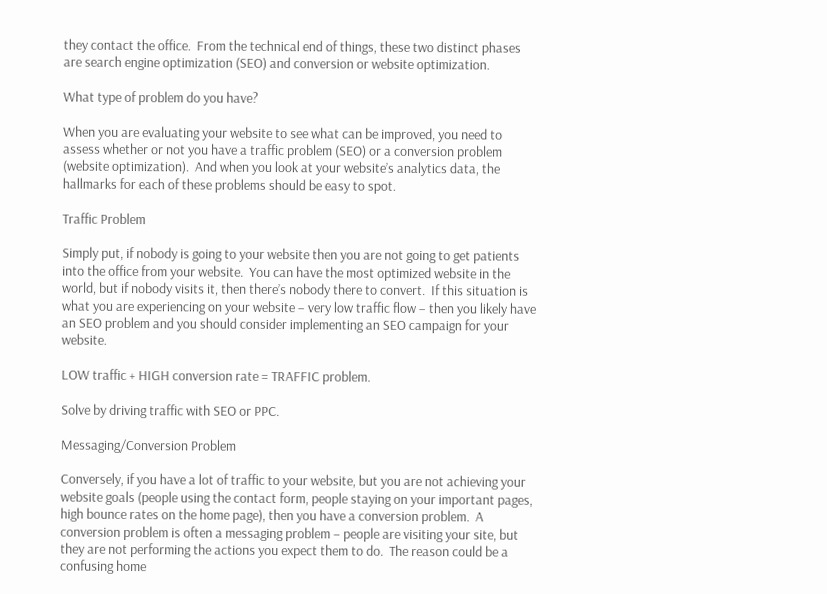they contact the office.  From the technical end of things, these two distinct phases are search engine optimization (SEO) and conversion or website optimization.

What type of problem do you have?

When you are evaluating your website to see what can be improved, you need to assess whether or not you have a traffic problem (SEO) or a conversion problem (website optimization).  And when you look at your website’s analytics data, the hallmarks for each of these problems should be easy to spot.

Traffic Problem

Simply put, if nobody is going to your website then you are not going to get patients into the office from your website.  You can have the most optimized website in the world, but if nobody visits it, then there’s nobody there to convert.  If this situation is what you are experiencing on your website – very low traffic flow – then you likely have an SEO problem and you should consider implementing an SEO campaign for your website.

LOW traffic + HIGH conversion rate = TRAFFIC problem.

Solve by driving traffic with SEO or PPC.

Messaging/Conversion Problem

Conversely, if you have a lot of traffic to your website, but you are not achieving your website goals (people using the contact form, people staying on your important pages, high bounce rates on the home page), then you have a conversion problem.  A conversion problem is often a messaging problem – people are visiting your site, but they are not performing the actions you expect them to do.  The reason could be a confusing home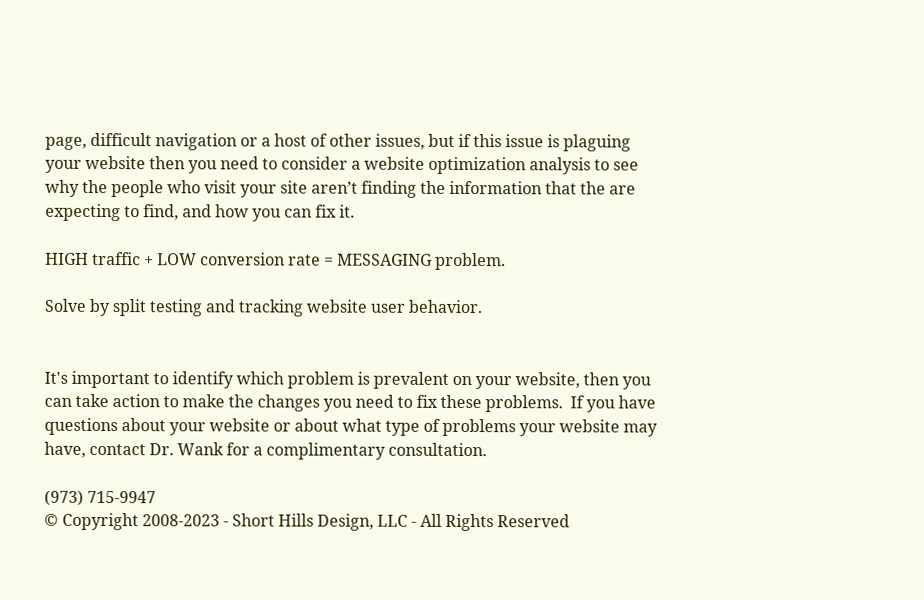page, difficult navigation or a host of other issues, but if this issue is plaguing your website then you need to consider a website optimization analysis to see why the people who visit your site aren’t finding the information that the are expecting to find, and how you can fix it.

HIGH traffic + LOW conversion rate = MESSAGING problem.

Solve by split testing and tracking website user behavior.


It's important to identify which problem is prevalent on your website, then you can take action to make the changes you need to fix these problems.  If you have questions about your website or about what type of problems your website may have, contact Dr. Wank for a complimentary consultation.

(973) 715-9947
© Copyright 2008-2023 - Short Hills Design, LLC - All Rights Reserved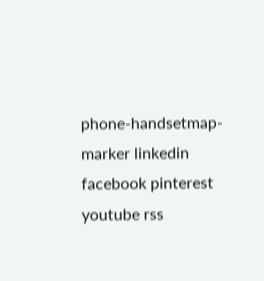phone-handsetmap-marker linkedin facebook pinterest youtube rss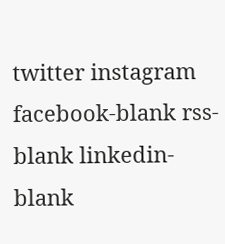twitter instagram facebook-blank rss-blank linkedin-blank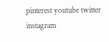pinterest youtube twitter instagram